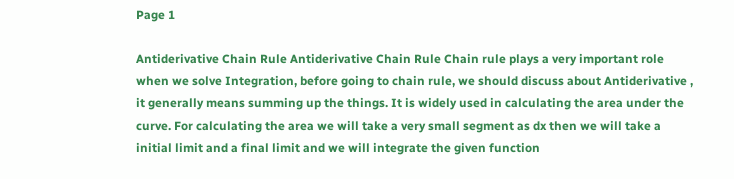Page 1

Antiderivative Chain Rule Antiderivative Chain Rule Chain rule plays a very important role when we solve Integration, before going to chain rule, we should discuss about Antiderivative , it generally means summing up the things. It is widely used in calculating the area under the curve. For calculating the area we will take a very small segment as dx then we will take a initial limit and a final limit and we will integrate the given function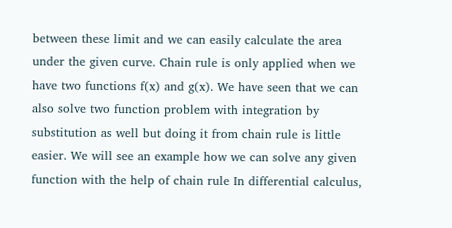between these limit and we can easily calculate the area under the given curve. Chain rule is only applied when we have two functions f(x) and g(x). We have seen that we can also solve two function problem with integration by substitution as well but doing it from chain rule is little easier. We will see an example how we can solve any given function with the help of chain rule In differential calculus,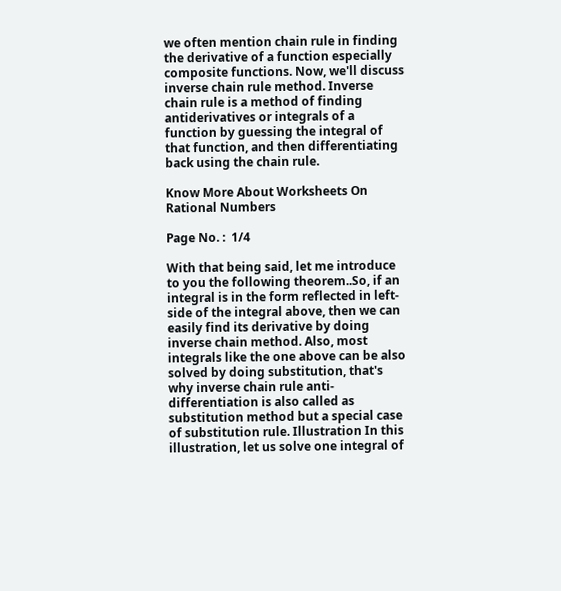we often mention chain rule in finding the derivative of a function especially composite functions. Now, we'll discuss inverse chain rule method. Inverse chain rule is a method of finding antiderivatives or integrals of a function by guessing the integral of that function, and then differentiating back using the chain rule.

Know More About Worksheets On Rational Numbers

Page No. :  1/4

With that being said, let me introduce to you the following theorem..So, if an integral is in the form reflected in left-side of the integral above, then we can easily find its derivative by doing inverse chain method. Also, most integrals like the one above can be also solved by doing substitution, that's why inverse chain rule anti-differentiation is also called as substitution method but a special case of substitution rule. Illustration In this illustration, let us solve one integral of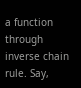a function through inverse chain rule. Say,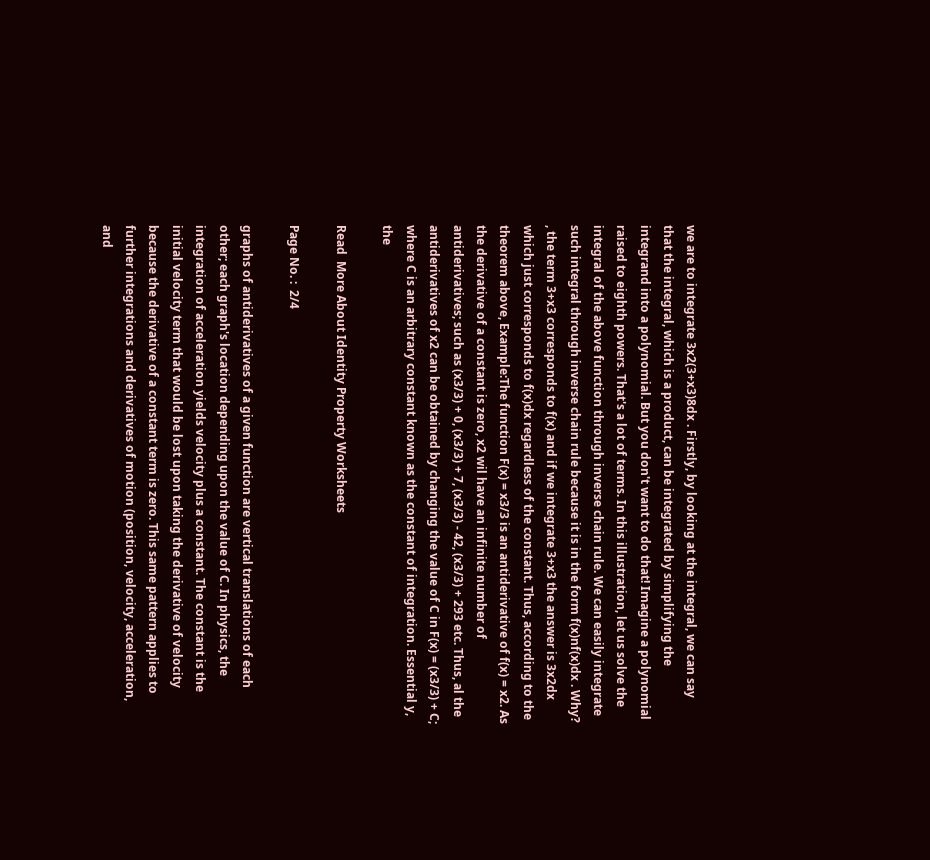we are to integrate 3x2(3+x3)8dx . Firstly, by looking at the integral, we can say that the integral, which is a product, can be integrated by simplifying the integrand into a polynomial. But you don't want to do that! Imagine a polynomial raised to eighth powers. That's a lot of terms. In this illustration, let us solve the integral of the above function through inverse chain rule. We can easily integrate such integral through inverse chain rule because it is in the form f(x)nf(x)dx . Why? , the term 3+x3 corresponds to f(x) and if we integrate 3+x3 the answer is 3x2dx which just corresponds to f(x)dx regardless of the constant. Thus, according to the theorem above, Example:The function F(x) = x3/3 is an antiderivative of f(x) = x2. As the derivative of a constant is zero, x2 wil have an infinite number of antiderivatives; such as (x3/3) + 0, (x3/3) + 7, (x3/3) - 42, (x3/3) + 293 etc. Thus, al the antiderivatives of x2 can be obtained by changing the value of C in F(x) = (x3/3) + C; where C is an arbitrary constant known as the constant of integration. Essential y, the

Read  More About Identity Property Worksheets

Page No. :  2/4

graphs of antiderivatives of a given function are vertical translations of each other; each graph's location depending upon the value of C. In physics, the integration of acceleration yields velocity plus a constant. The constant is the initial velocity term that would be lost upon taking the derivative of velocity because the derivative of a constant term is zero. This same pattern applies to further integrations and derivatives of motion (position, velocity, acceleration, and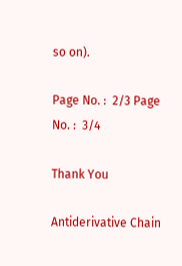so on).

Page No. :  2/3 Page No. :  3/4

Thank You

Antiderivative Chain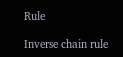Rule

Inverse chain rule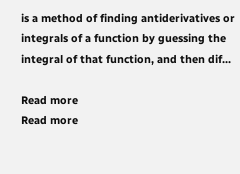is a method of finding antiderivatives or integrals of a function by guessing the integral of that function, and then dif...

Read more
Read more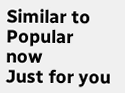Similar to
Popular now
Just for you